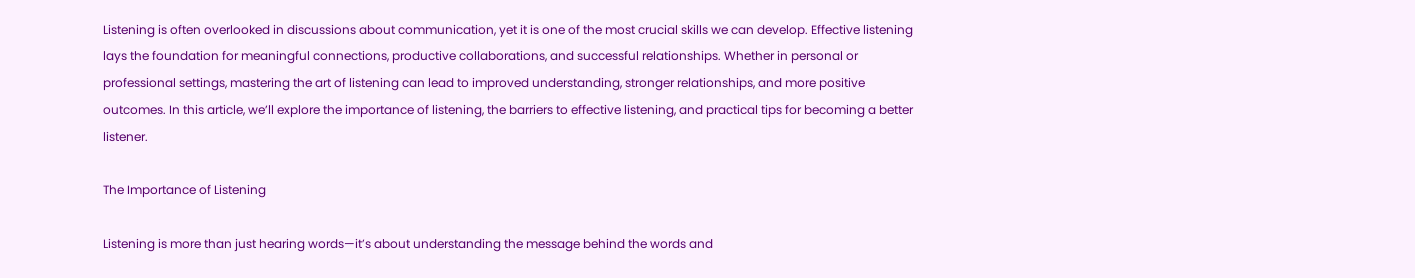Listening is often overlooked in discussions about communication, yet it is one of the most crucial skills we can develop. Effective listening lays the foundation for meaningful connections, productive collaborations, and successful relationships. Whether in personal or professional settings, mastering the art of listening can lead to improved understanding, stronger relationships, and more positive outcomes. In this article, we’ll explore the importance of listening, the barriers to effective listening, and practical tips for becoming a better listener.

The Importance of Listening

Listening is more than just hearing words—it’s about understanding the message behind the words and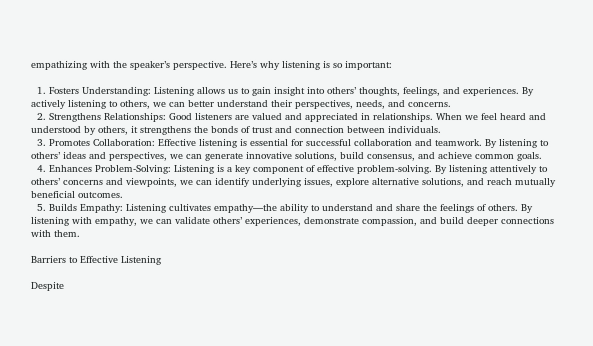empathizing with the speaker’s perspective. Here’s why listening is so important:

  1. Fosters Understanding: Listening allows us to gain insight into others’ thoughts, feelings, and experiences. By actively listening to others, we can better understand their perspectives, needs, and concerns.
  2. Strengthens Relationships: Good listeners are valued and appreciated in relationships. When we feel heard and understood by others, it strengthens the bonds of trust and connection between individuals.
  3. Promotes Collaboration: Effective listening is essential for successful collaboration and teamwork. By listening to others’ ideas and perspectives, we can generate innovative solutions, build consensus, and achieve common goals.
  4. Enhances Problem-Solving: Listening is a key component of effective problem-solving. By listening attentively to others’ concerns and viewpoints, we can identify underlying issues, explore alternative solutions, and reach mutually beneficial outcomes.
  5. Builds Empathy: Listening cultivates empathy—the ability to understand and share the feelings of others. By listening with empathy, we can validate others’ experiences, demonstrate compassion, and build deeper connections with them.

Barriers to Effective Listening

Despite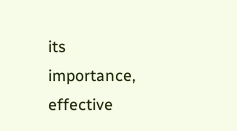its importance, effective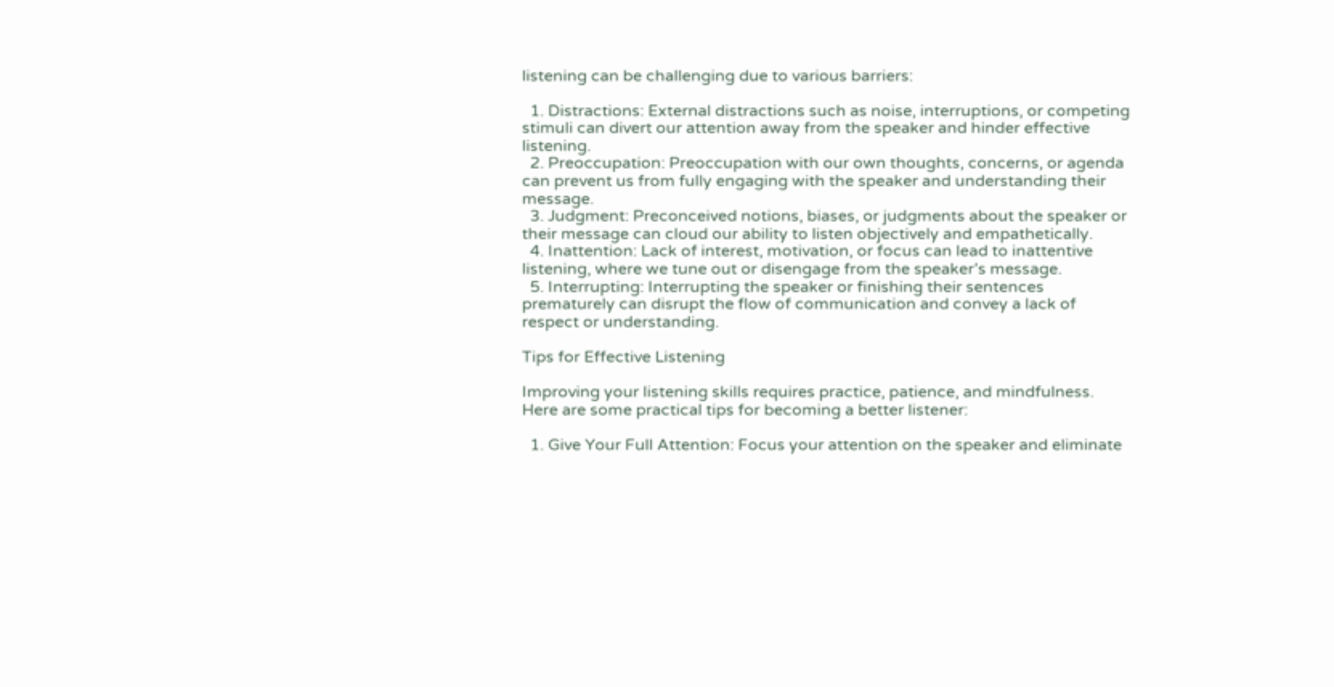listening can be challenging due to various barriers:

  1. Distractions: External distractions such as noise, interruptions, or competing stimuli can divert our attention away from the speaker and hinder effective listening.
  2. Preoccupation: Preoccupation with our own thoughts, concerns, or agenda can prevent us from fully engaging with the speaker and understanding their message.
  3. Judgment: Preconceived notions, biases, or judgments about the speaker or their message can cloud our ability to listen objectively and empathetically.
  4. Inattention: Lack of interest, motivation, or focus can lead to inattentive listening, where we tune out or disengage from the speaker’s message.
  5. Interrupting: Interrupting the speaker or finishing their sentences prematurely can disrupt the flow of communication and convey a lack of respect or understanding.

Tips for Effective Listening

Improving your listening skills requires practice, patience, and mindfulness. Here are some practical tips for becoming a better listener:

  1. Give Your Full Attention: Focus your attention on the speaker and eliminate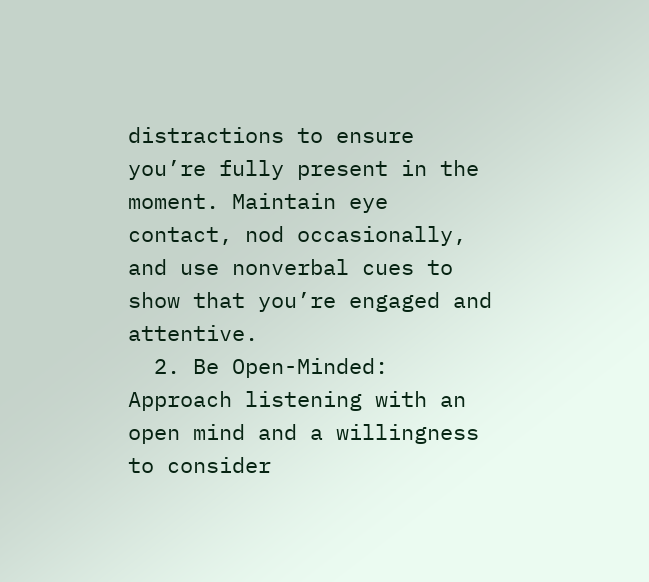distractions to ensure you’re fully present in the moment. Maintain eye contact, nod occasionally, and use nonverbal cues to show that you’re engaged and attentive.
  2. Be Open-Minded: Approach listening with an open mind and a willingness to consider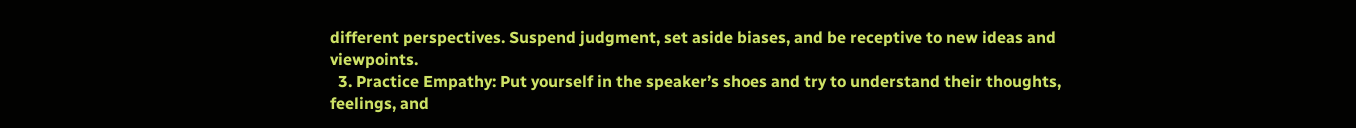different perspectives. Suspend judgment, set aside biases, and be receptive to new ideas and viewpoints.
  3. Practice Empathy: Put yourself in the speaker’s shoes and try to understand their thoughts, feelings, and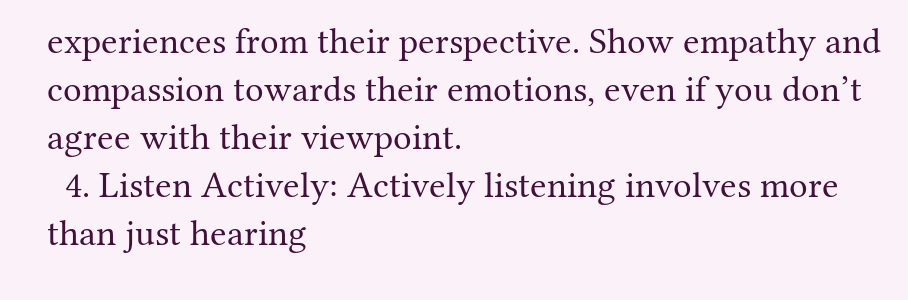experiences from their perspective. Show empathy and compassion towards their emotions, even if you don’t agree with their viewpoint.
  4. Listen Actively: Actively listening involves more than just hearing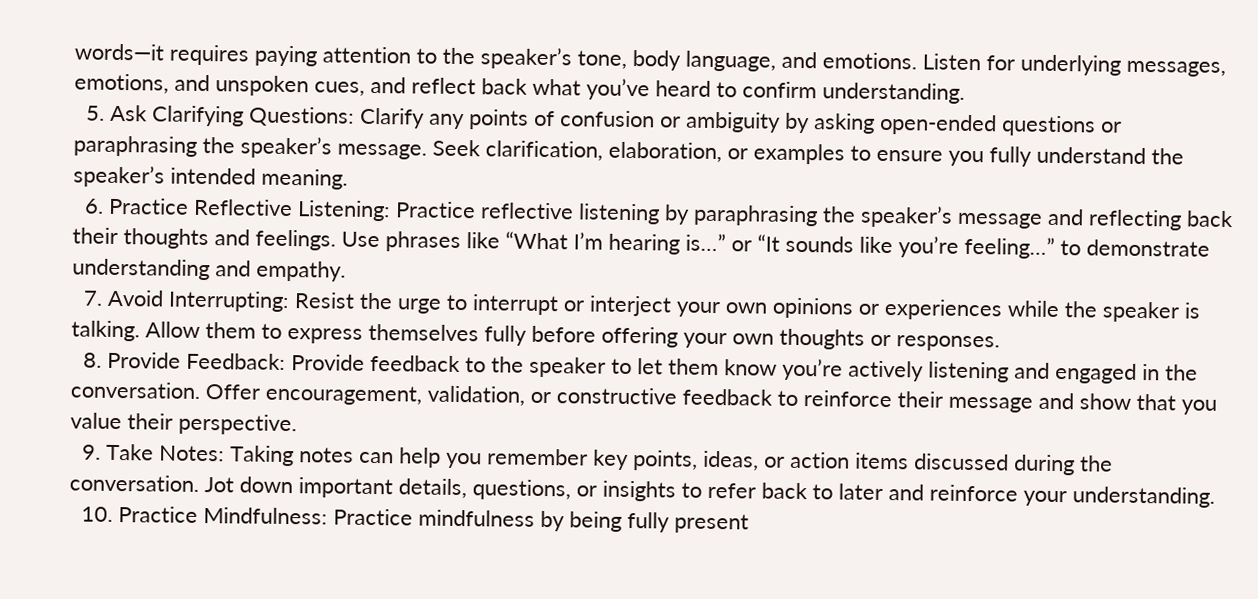words—it requires paying attention to the speaker’s tone, body language, and emotions. Listen for underlying messages, emotions, and unspoken cues, and reflect back what you’ve heard to confirm understanding.
  5. Ask Clarifying Questions: Clarify any points of confusion or ambiguity by asking open-ended questions or paraphrasing the speaker’s message. Seek clarification, elaboration, or examples to ensure you fully understand the speaker’s intended meaning.
  6. Practice Reflective Listening: Practice reflective listening by paraphrasing the speaker’s message and reflecting back their thoughts and feelings. Use phrases like “What I’m hearing is…” or “It sounds like you’re feeling…” to demonstrate understanding and empathy.
  7. Avoid Interrupting: Resist the urge to interrupt or interject your own opinions or experiences while the speaker is talking. Allow them to express themselves fully before offering your own thoughts or responses.
  8. Provide Feedback: Provide feedback to the speaker to let them know you’re actively listening and engaged in the conversation. Offer encouragement, validation, or constructive feedback to reinforce their message and show that you value their perspective.
  9. Take Notes: Taking notes can help you remember key points, ideas, or action items discussed during the conversation. Jot down important details, questions, or insights to refer back to later and reinforce your understanding.
  10. Practice Mindfulness: Practice mindfulness by being fully present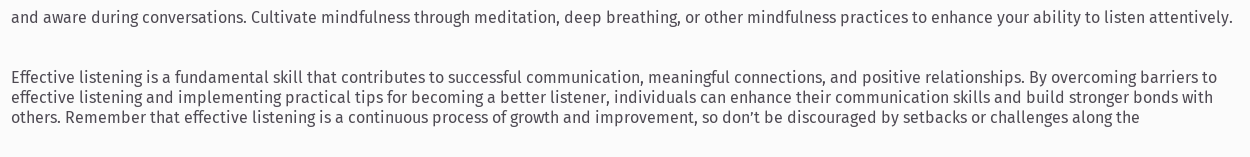and aware during conversations. Cultivate mindfulness through meditation, deep breathing, or other mindfulness practices to enhance your ability to listen attentively.


Effective listening is a fundamental skill that contributes to successful communication, meaningful connections, and positive relationships. By overcoming barriers to effective listening and implementing practical tips for becoming a better listener, individuals can enhance their communication skills and build stronger bonds with others. Remember that effective listening is a continuous process of growth and improvement, so don’t be discouraged by setbacks or challenges along the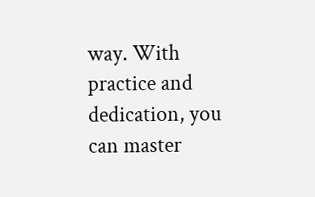way. With practice and dedication, you can master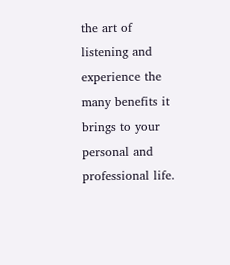the art of listening and experience the many benefits it brings to your personal and professional life.